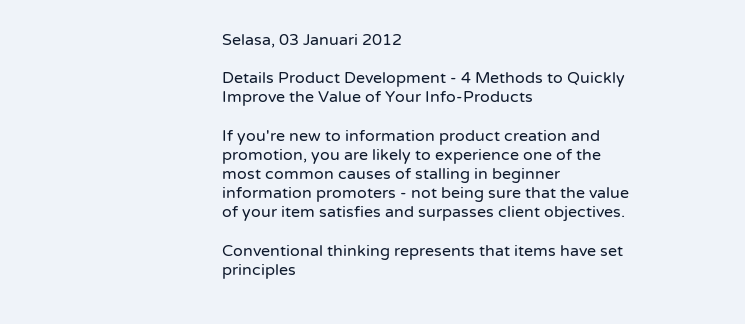Selasa, 03 Januari 2012

Details Product Development - 4 Methods to Quickly Improve the Value of Your Info-Products

If you're new to information product creation and promotion, you are likely to experience one of the most common causes of stalling in beginner information promoters - not being sure that the value of your item satisfies and surpasses client objectives.

Conventional thinking represents that items have set principles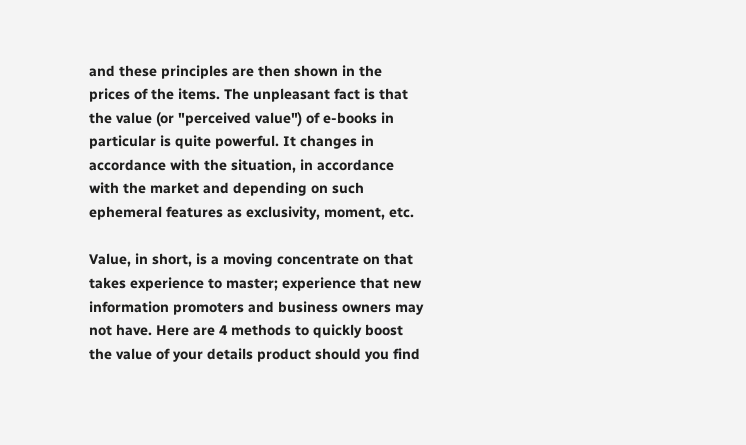and these principles are then shown in the prices of the items. The unpleasant fact is that the value (or "perceived value") of e-books in particular is quite powerful. It changes in accordance with the situation, in accordance with the market and depending on such ephemeral features as exclusivity, moment, etc.

Value, in short, is a moving concentrate on that takes experience to master; experience that new information promoters and business owners may not have. Here are 4 methods to quickly boost the value of your details product should you find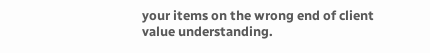your items on the wrong end of client value understanding.